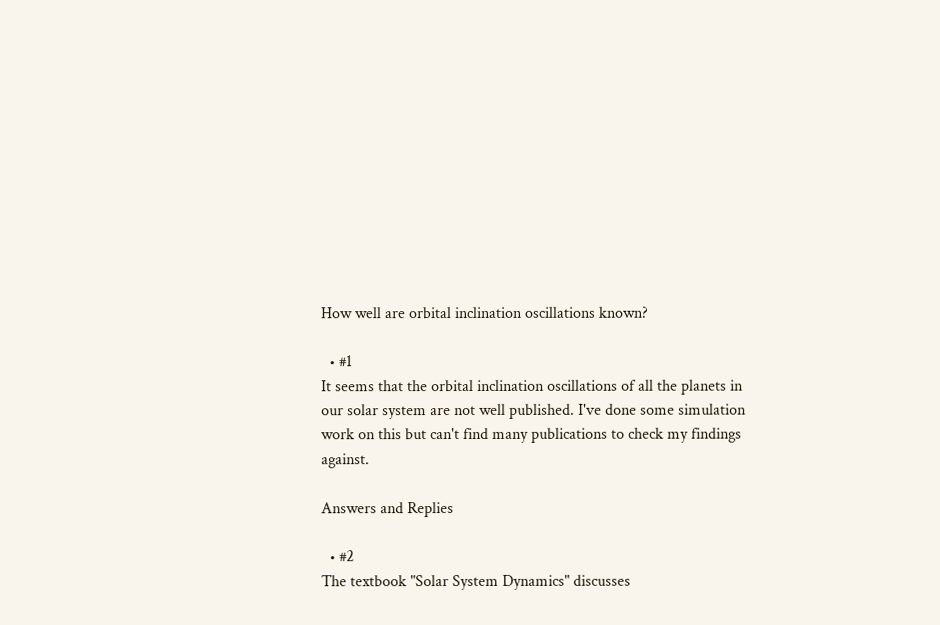How well are orbital inclination oscillations known?

  • #1
It seems that the orbital inclination oscillations of all the planets in our solar system are not well published. I've done some simulation work on this but can't find many publications to check my findings against.

Answers and Replies

  • #2
The textbook "Solar System Dynamics" discusses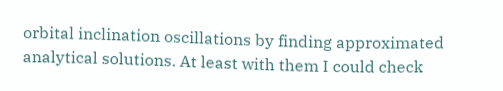orbital inclination oscillations by finding approximated analytical solutions. At least with them I could check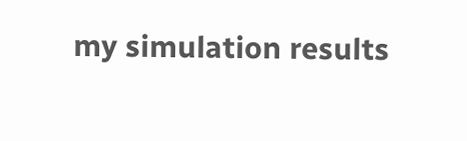my simulation results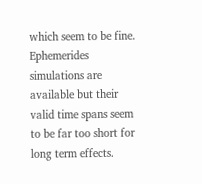which seem to be fine. Ephemerides simulations are available but their valid time spans seem to be far too short for long term effects.